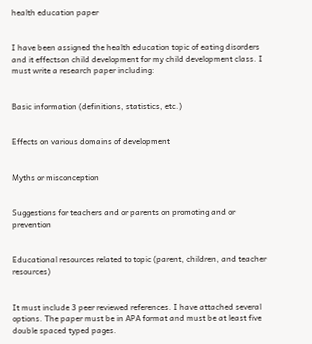health education paper


I have been assigned the health education topic of eating disorders and it effectson child development for my child development class. I must write a research paper including:


Basic information (definitions, statistics, etc.)


Effects on various domains of development


Myths or misconception


Suggestions for teachers and or parents on promoting and or prevention


Educational resources related to topic (parent, children, and teacher resources)


It must include 3 peer reviewed references. I have attached several options. The paper must be in APA format and must be at least five double spaced typed pages.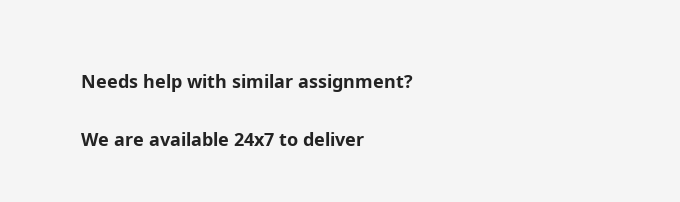Needs help with similar assignment?

We are available 24x7 to deliver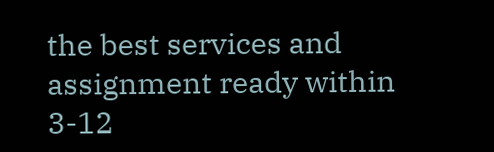the best services and assignment ready within 3-12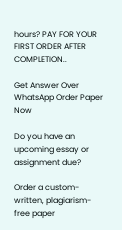hours? PAY FOR YOUR FIRST ORDER AFTER COMPLETION..

Get Answer Over WhatsApp Order Paper Now

Do you have an upcoming essay or assignment due?

Order a custom-written, plagiarism-free paper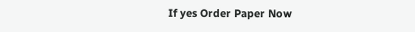If yes Order Paper Now